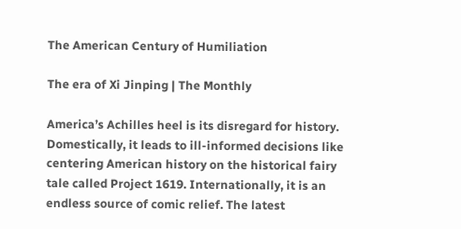The American Century of Humiliation

The era of Xi Jinping | The Monthly

America’s Achilles heel is its disregard for history. Domestically, it leads to ill-informed decisions like centering American history on the historical fairy tale called Project 1619. Internationally, it is an endless source of comic relief. The latest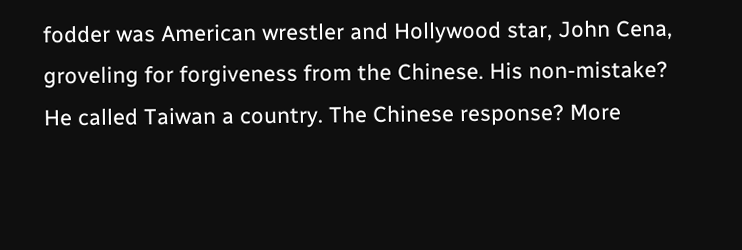fodder was American wrestler and Hollywood star, John Cena, groveling for forgiveness from the Chinese. His non-mistake? He called Taiwan a country. The Chinese response? More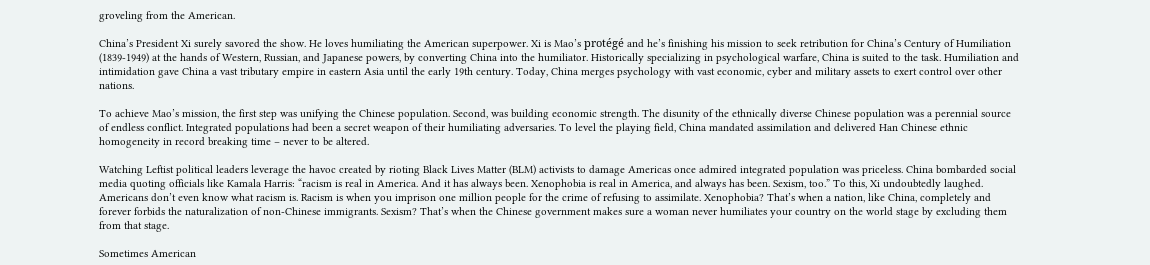groveling from the American.

China’s President Xi surely savored the show. He loves humiliating the American superpower. Xi is Mao’s protégé and he’s finishing his mission to seek retribution for China’s Century of Humiliation (1839-1949) at the hands of Western, Russian, and Japanese powers, by converting China into the humiliator. Historically specializing in psychological warfare, China is suited to the task. Humiliation and intimidation gave China a vast tributary empire in eastern Asia until the early 19th century. Today, China merges psychology with vast economic, cyber and military assets to exert control over other nations.

To achieve Mao’s mission, the first step was unifying the Chinese population. Second, was building economic strength. The disunity of the ethnically diverse Chinese population was a perennial source of endless conflict. Integrated populations had been a secret weapon of their humiliating adversaries. To level the playing field, China mandated assimilation and delivered Han Chinese ethnic homogeneity in record breaking time – never to be altered.

Watching Leftist political leaders leverage the havoc created by rioting Black Lives Matter (BLM) activists to damage Americas once admired integrated population was priceless. China bombarded social media quoting officials like Kamala Harris: “racism is real in America. And it has always been. Xenophobia is real in America, and always has been. Sexism, too.” To this, Xi undoubtedly laughed. Americans don’t even know what racism is. Racism is when you imprison one million people for the crime of refusing to assimilate. Xenophobia? That’s when a nation, like China, completely and forever forbids the naturalization of non-Chinese immigrants. Sexism? That’s when the Chinese government makes sure a woman never humiliates your country on the world stage by excluding them from that stage.

Sometimes American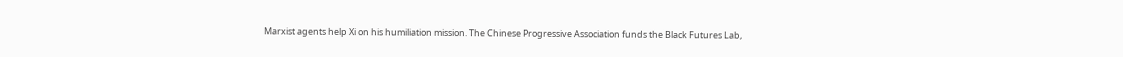Marxist agents help Xi on his humiliation mission. The Chinese Progressive Association funds the Black Futures Lab,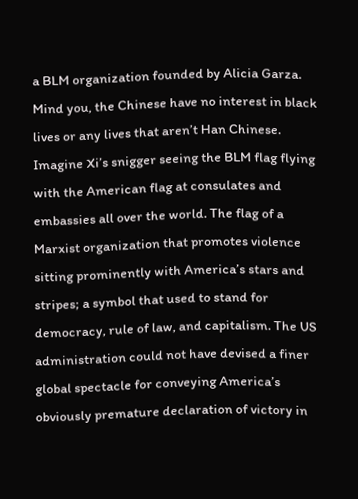a BLM organization founded by Alicia Garza. Mind you, the Chinese have no interest in black lives or any lives that aren’t Han Chinese. Imagine Xi’s snigger seeing the BLM flag flying with the American flag at consulates and embassies all over the world. The flag of a Marxist organization that promotes violence sitting prominently with America’s stars and stripes; a symbol that used to stand for democracy, rule of law, and capitalism. The US administration could not have devised a finer global spectacle for conveying America’s obviously premature declaration of victory in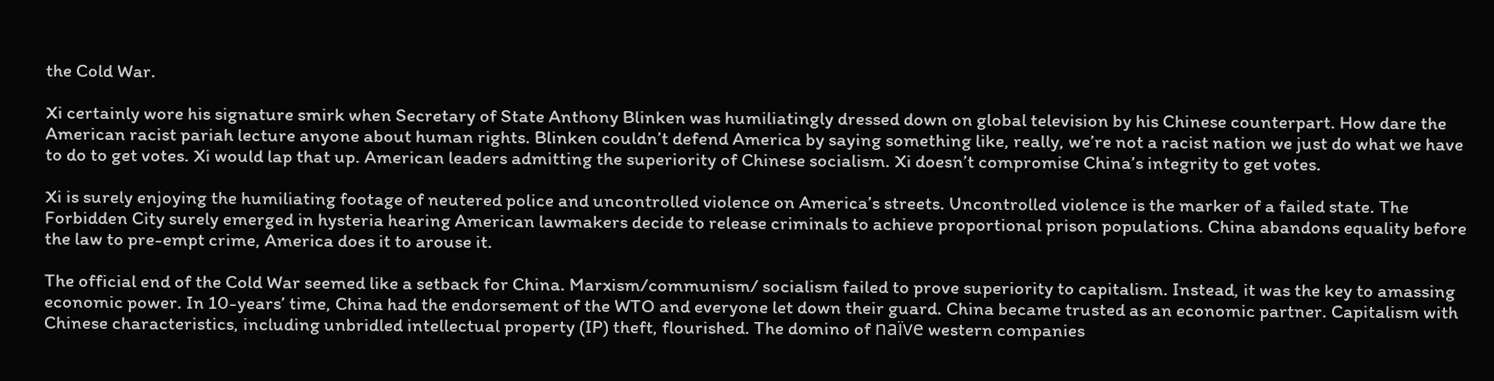the Cold War.

Xi certainly wore his signature smirk when Secretary of State Anthony Blinken was humiliatingly dressed down on global television by his Chinese counterpart. How dare the American racist pariah lecture anyone about human rights. Blinken couldn’t defend America by saying something like, really, we’re not a racist nation we just do what we have to do to get votes. Xi would lap that up. American leaders admitting the superiority of Chinese socialism. Xi doesn’t compromise China’s integrity to get votes.

Xi is surely enjoying the humiliating footage of neutered police and uncontrolled violence on America’s streets. Uncontrolled violence is the marker of a failed state. The Forbidden City surely emerged in hysteria hearing American lawmakers decide to release criminals to achieve proportional prison populations. China abandons equality before the law to pre-empt crime, America does it to arouse it.

The official end of the Cold War seemed like a setback for China. Marxism/communism/ socialism failed to prove superiority to capitalism. Instead, it was the key to amassing economic power. In 10-years’ time, China had the endorsement of the WTO and everyone let down their guard. China became trusted as an economic partner. Capitalism with Chinese characteristics, including unbridled intellectual property (IP) theft, flourished. The domino of naïve western companies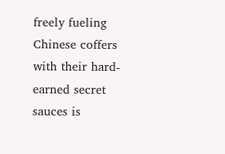freely fueling Chinese coffers with their hard-earned secret sauces is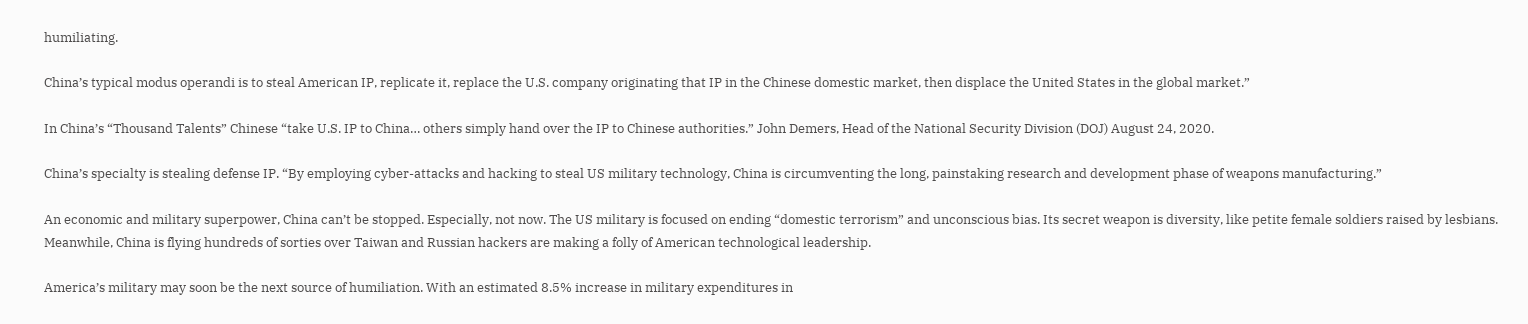humiliating.

China’s typical modus operandi is to steal American IP, replicate it, replace the U.S. company originating that IP in the Chinese domestic market, then displace the United States in the global market.”

In China’s “Thousand Talents” Chinese “take U.S. IP to China… others simply hand over the IP to Chinese authorities.” John Demers, Head of the National Security Division (DOJ) August 24, 2020.

China’s specialty is stealing defense IP. “By employing cyber-attacks and hacking to steal US military technology, China is circumventing the long, painstaking research and development phase of weapons manufacturing.”

An economic and military superpower, China can’t be stopped. Especially, not now. The US military is focused on ending “domestic terrorism” and unconscious bias. Its secret weapon is diversity, like petite female soldiers raised by lesbians. Meanwhile, China is flying hundreds of sorties over Taiwan and Russian hackers are making a folly of American technological leadership.

America’s military may soon be the next source of humiliation. With an estimated 8.5% increase in military expenditures in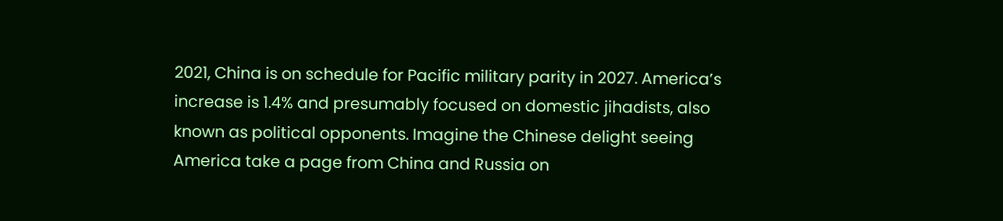2021, China is on schedule for Pacific military parity in 2027. America’s increase is 1.4% and presumably focused on domestic jihadists, also known as political opponents. Imagine the Chinese delight seeing America take a page from China and Russia on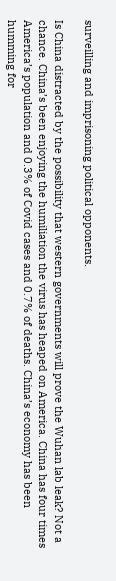surveilling and imprisoning political opponents.

Is China distracted by the possibility that western governments will prove the Wuhan lab leak? Not a chance. China’s been enjoying the humiliation the virus has heaped on America. China has four times America’s population and 0.3% of Covid cases and 0.7% of deaths. China’s economy has been humming for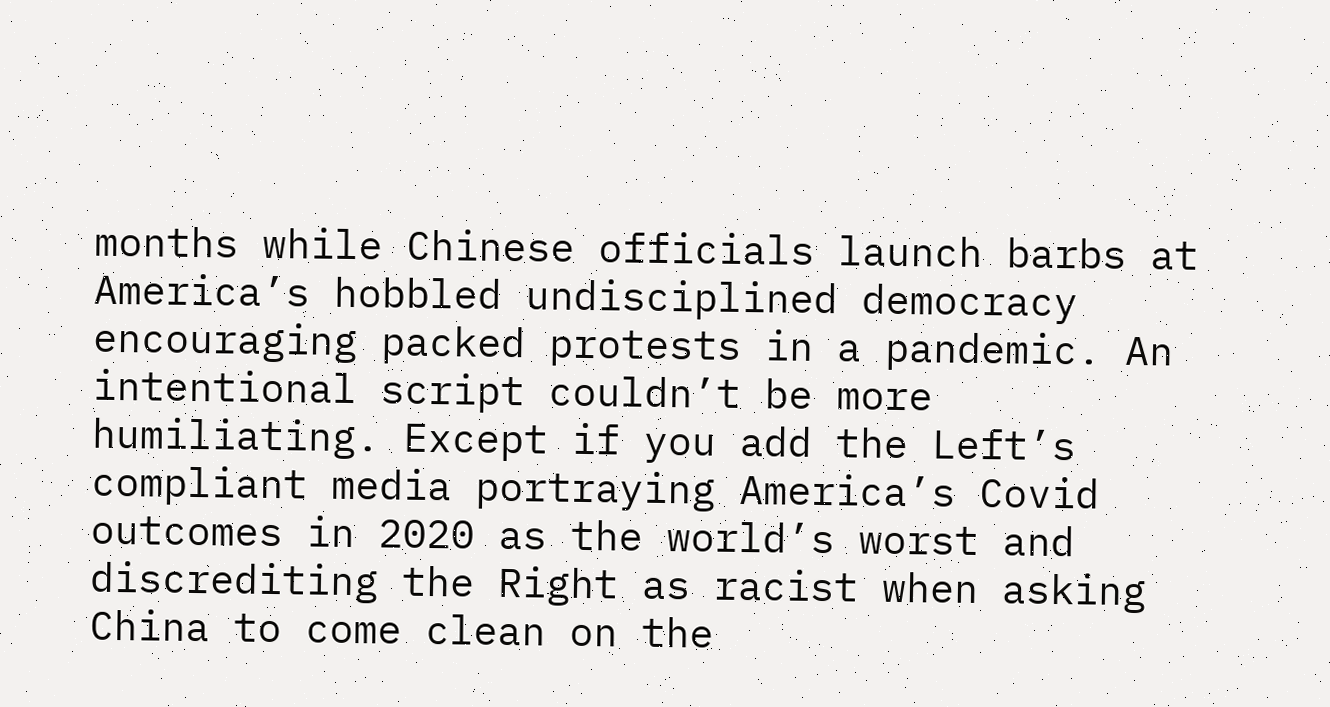months while Chinese officials launch barbs at America’s hobbled undisciplined democracy encouraging packed protests in a pandemic. An intentional script couldn’t be more humiliating. Except if you add the Left’s compliant media portraying America’s Covid outcomes in 2020 as the world’s worst and discrediting the Right as racist when asking China to come clean on the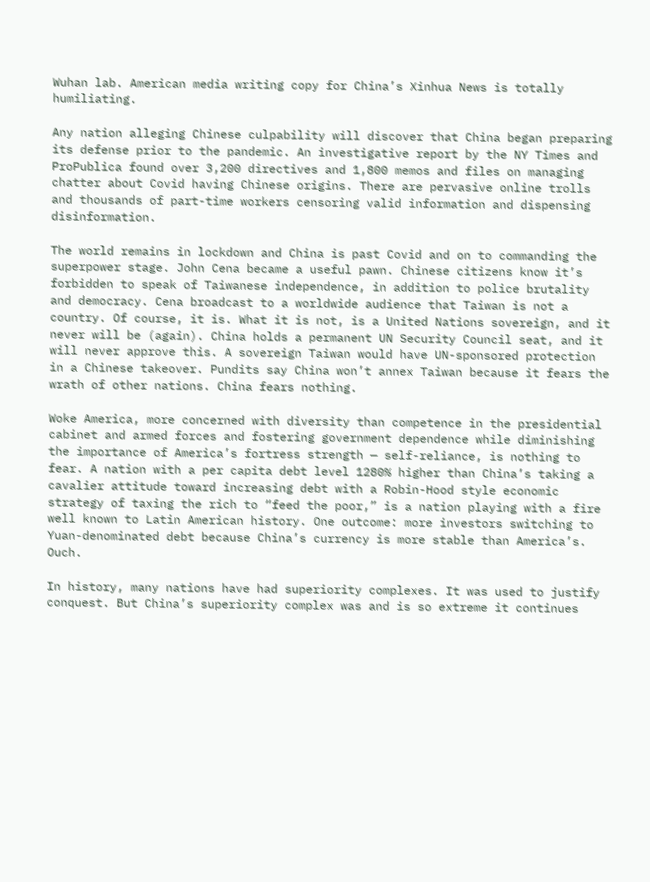Wuhan lab. American media writing copy for China’s Xinhua News is totally humiliating.

Any nation alleging Chinese culpability will discover that China began preparing its defense prior to the pandemic. An investigative report by the NY Times and ProPublica found over 3,200 directives and 1,800 memos and files on managing chatter about Covid having Chinese origins. There are pervasive online trolls and thousands of part-time workers censoring valid information and dispensing disinformation.

The world remains in lockdown and China is past Covid and on to commanding the superpower stage. John Cena became a useful pawn. Chinese citizens know it’s forbidden to speak of Taiwanese independence, in addition to police brutality and democracy. Cena broadcast to a worldwide audience that Taiwan is not a country. Of course, it is. What it is not, is a United Nations sovereign, and it never will be (again). China holds a permanent UN Security Council seat, and it will never approve this. A sovereign Taiwan would have UN-sponsored protection in a Chinese takeover. Pundits say China won’t annex Taiwan because it fears the wrath of other nations. China fears nothing.

Woke America, more concerned with diversity than competence in the presidential cabinet and armed forces and fostering government dependence while diminishing the importance of America’s fortress strength — self-reliance, is nothing to fear. A nation with a per capita debt level 1280% higher than China’s taking a cavalier attitude toward increasing debt with a Robin-Hood style economic strategy of taxing the rich to “feed the poor,” is a nation playing with a fire well known to Latin American history. One outcome: more investors switching to Yuan-denominated debt because China’s currency is more stable than America’s. Ouch.

In history, many nations have had superiority complexes. It was used to justify conquest. But China’s superiority complex was and is so extreme it continues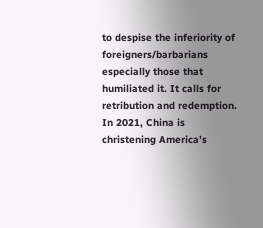to despise the inferiority of foreigners/barbarians especially those that humiliated it. It calls for retribution and redemption. In 2021, China is christening America’s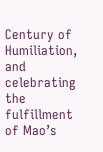Century of Humiliation, and celebrating the fulfillment of Mao’s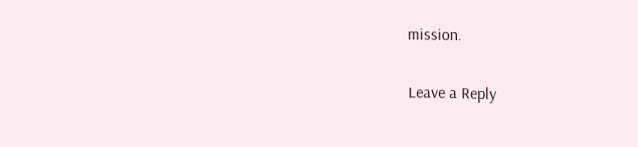mission.

Leave a Reply